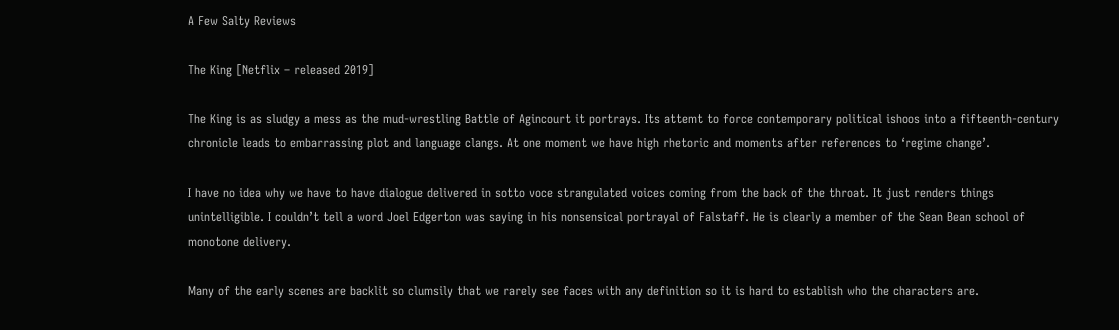A Few Salty Reviews

The King [Netflix – released 2019]

The King is as sludgy a mess as the mud-wrestling Battle of Agincourt it portrays. Its attemt to force contemporary political ishoos into a fifteenth-century chronicle leads to embarrassing plot and language clangs. At one moment we have high rhetoric and moments after references to ‘regime change’.

I have no idea why we have to have dialogue delivered in sotto voce strangulated voices coming from the back of the throat. It just renders things unintelligible. I couldn’t tell a word Joel Edgerton was saying in his nonsensical portrayal of Falstaff. He is clearly a member of the Sean Bean school of monotone delivery.

Many of the early scenes are backlit so clumsily that we rarely see faces with any definition so it is hard to establish who the characters are.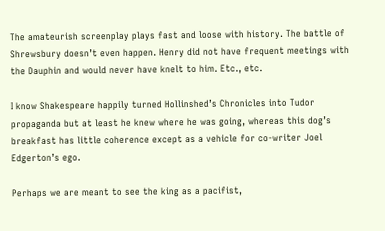The amateurish screenplay plays fast and loose with history. The battle of Shrewsbury doesn’t even happen. Henry did not have frequent meetings with the Dauphin and would never have knelt to him. Etc., etc.

I know Shakespeare happily turned Hollinshed’s Chronicles into Tudor propaganda but at least he knew where he was going, whereas this dog’s breakfast has little coherence except as a vehicle for co-writer Joel Edgerton’s ego.

Perhaps we are meant to see the king as a pacifist,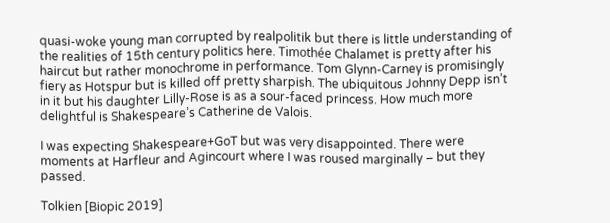quasi-woke young man corrupted by realpolitik but there is little understanding of the realities of 15th century politics here. Timothée Chalamet is pretty after his haircut but rather monochrome in performance. Tom Glynn-Carney is promisingly fiery as Hotspur but is killed off pretty sharpish. The ubiquitous Johnny Depp isn’t in it but his daughter Lilly-Rose is as a sour-faced princess. How much more delightful is Shakespeare’s Catherine de Valois.

I was expecting Shakespeare+GoT but was very disappointed. There were moments at Harfleur and Agincourt where I was roused marginally – but they passed.

Tolkien [Biopic 2019]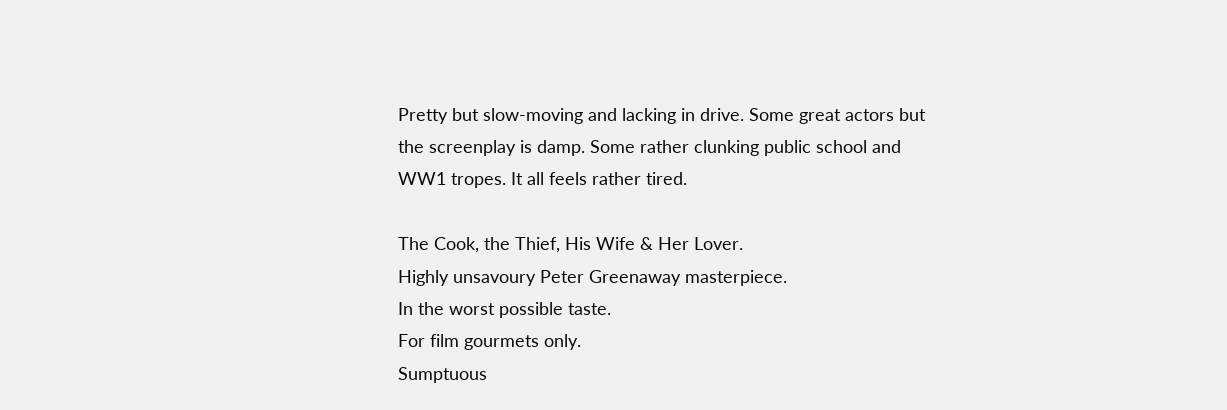Pretty but slow-moving and lacking in drive. Some great actors but the screenplay is damp. Some rather clunking public school and WW1 tropes. It all feels rather tired.

The Cook, the Thief, His Wife & Her Lover.
Highly unsavoury Peter Greenaway masterpiece.
In the worst possible taste.
For film gourmets only.
Sumptuous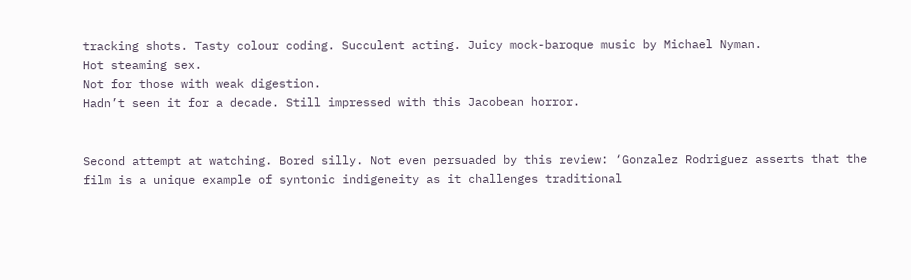tracking shots. Tasty colour coding. Succulent acting. Juicy mock-baroque music by Michael Nyman.
Hot steaming sex.
Not for those with weak digestion.
Hadn’t seen it for a decade. Still impressed with this Jacobean horror.


Second attempt at watching. Bored silly. Not even persuaded by this review: ‘Gonzalez Rodriguez asserts that the film is a unique example of syntonic indigeneity as it challenges traditional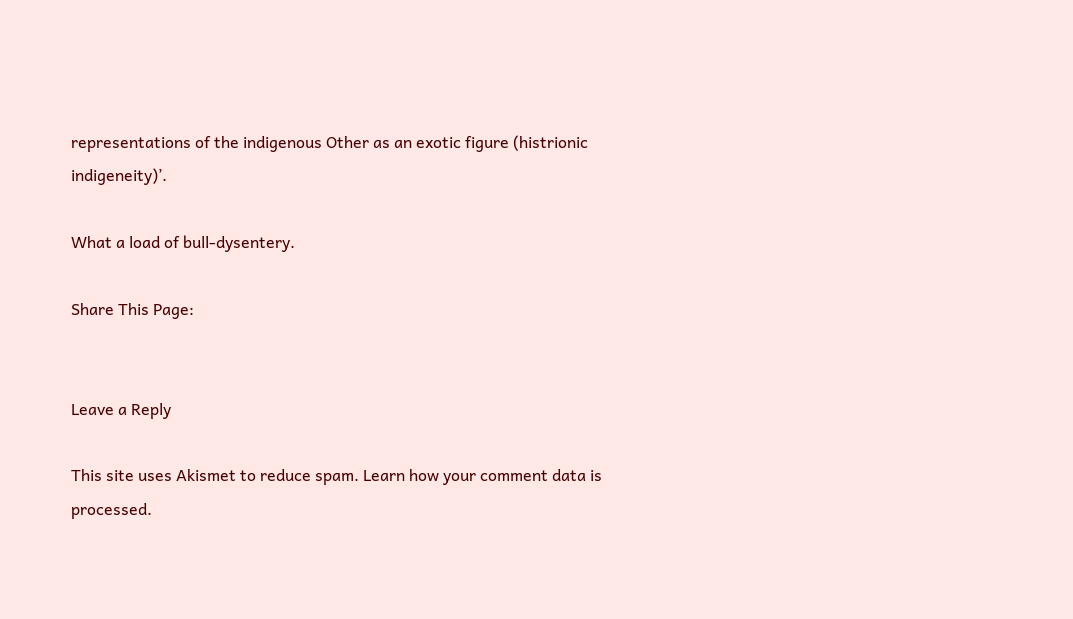representations of the indigenous Other as an exotic figure (histrionic indigeneity)’.

What a load of bull-dysentery.

Share This Page:


Leave a Reply

This site uses Akismet to reduce spam. Learn how your comment data is processed.